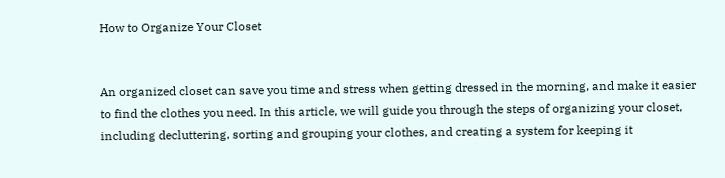How to Organize Your Closet


An organized closet can save you time and stress when getting dressed in the morning, and make it easier to find the clothes you need. In this article, we will guide you through the steps of organizing your closet, including decluttering, sorting and grouping your clothes, and creating a system for keeping it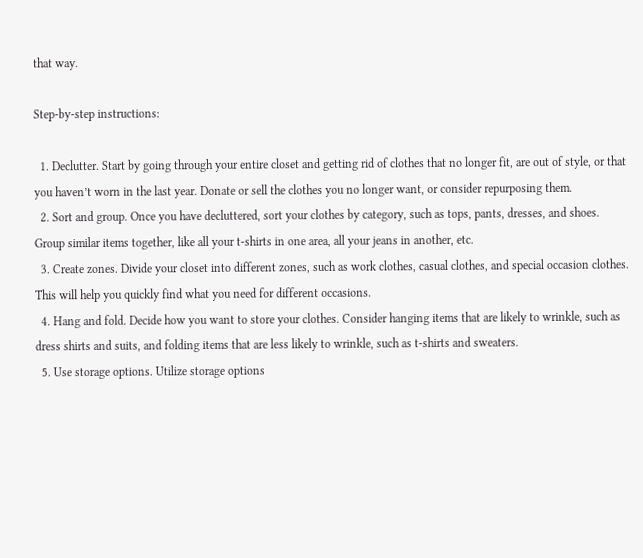that way.

Step-by-step instructions:

  1. Declutter. Start by going through your entire closet and getting rid of clothes that no longer fit, are out of style, or that you haven’t worn in the last year. Donate or sell the clothes you no longer want, or consider repurposing them.
  2. Sort and group. Once you have decluttered, sort your clothes by category, such as tops, pants, dresses, and shoes. Group similar items together, like all your t-shirts in one area, all your jeans in another, etc.
  3. Create zones. Divide your closet into different zones, such as work clothes, casual clothes, and special occasion clothes. This will help you quickly find what you need for different occasions.
  4. Hang and fold. Decide how you want to store your clothes. Consider hanging items that are likely to wrinkle, such as dress shirts and suits, and folding items that are less likely to wrinkle, such as t-shirts and sweaters.
  5. Use storage options. Utilize storage options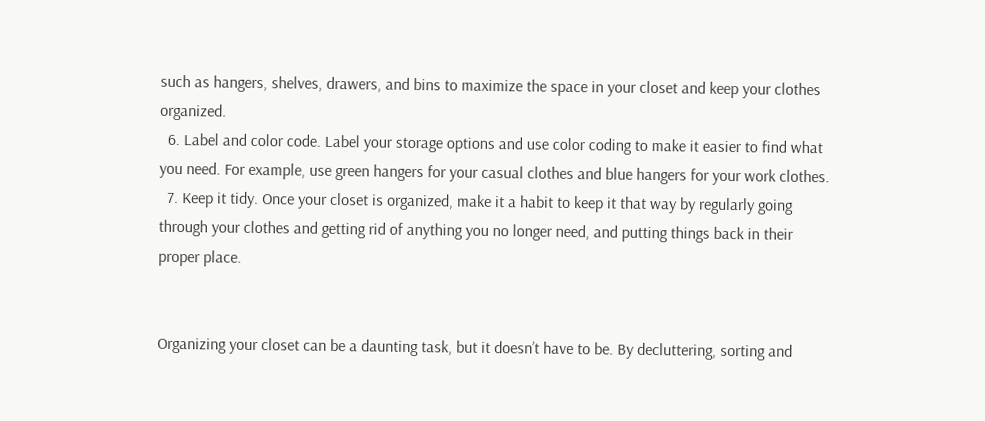such as hangers, shelves, drawers, and bins to maximize the space in your closet and keep your clothes organized.
  6. Label and color code. Label your storage options and use color coding to make it easier to find what you need. For example, use green hangers for your casual clothes and blue hangers for your work clothes.
  7. Keep it tidy. Once your closet is organized, make it a habit to keep it that way by regularly going through your clothes and getting rid of anything you no longer need, and putting things back in their proper place.


Organizing your closet can be a daunting task, but it doesn’t have to be. By decluttering, sorting and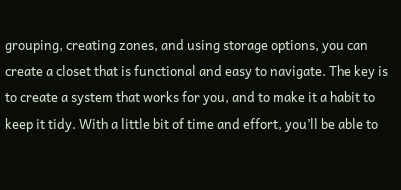grouping, creating zones, and using storage options, you can create a closet that is functional and easy to navigate. The key is to create a system that works for you, and to make it a habit to keep it tidy. With a little bit of time and effort, you’ll be able to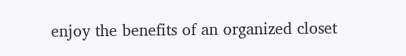enjoy the benefits of an organized closet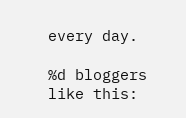every day.

%d bloggers like this: